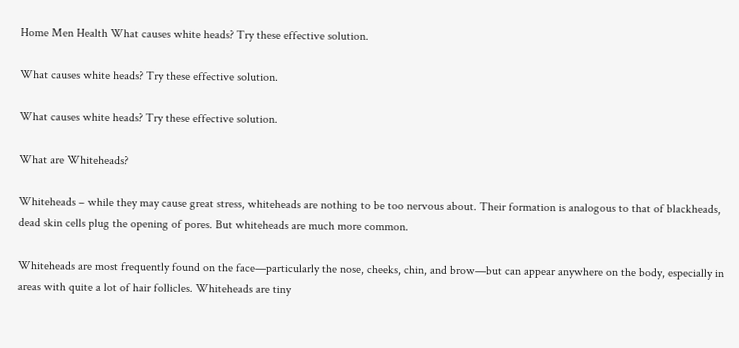Home Men Health What causes white heads? Try these effective solution.

What causes white heads? Try these effective solution.

What causes white heads? Try these effective solution.

What are Whiteheads?

Whiteheads – while they may cause great stress, whiteheads are nothing to be too nervous about. Their formation is analogous to that of blackheads, dead skin cells plug the opening of pores. But whiteheads are much more common.

Whiteheads are most frequently found on the face—particularly the nose, cheeks, chin, and brow—but can appear anywhere on the body, especially in areas with quite a lot of hair follicles. Whiteheads are tiny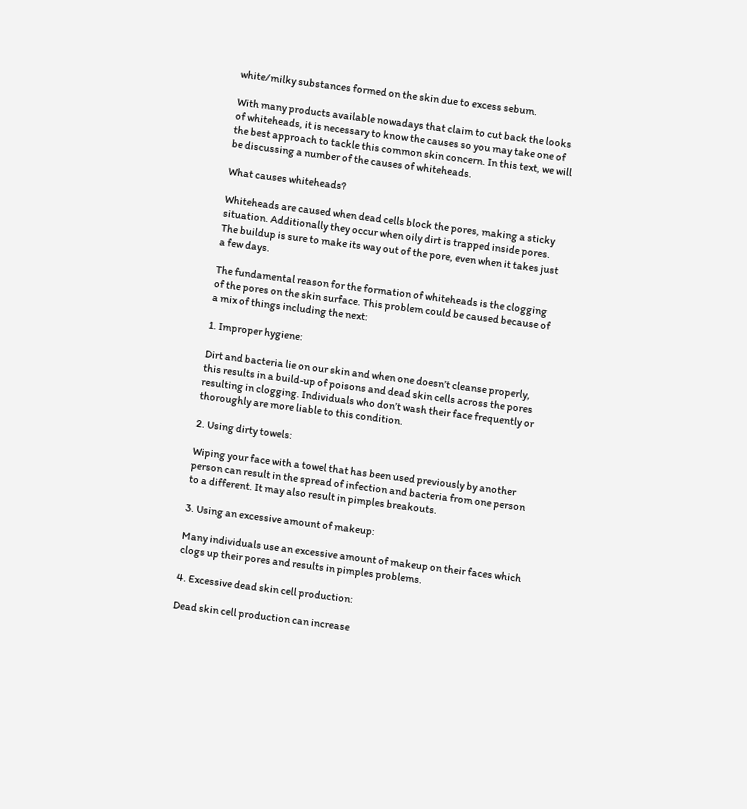white/milky substances formed on the skin due to excess sebum.

With many products available nowadays that claim to cut back the looks of whiteheads, it is necessary to know the causes so you may take one of the best approach to tackle this common skin concern. In this text, we will be discussing a number of the causes of whiteheads.

What causes whiteheads?

Whiteheads are caused when dead cells block the pores, making a sticky situation. Additionally they occur when oily dirt is trapped inside pores. The buildup is sure to make its way out of the pore, even when it takes just a few days.

The fundamental reason for the formation of whiteheads is the clogging of the pores on the skin surface. This problem could be caused because of a mix of things including the next:

1. Improper hygiene:

Dirt and bacteria lie on our skin and when one doesn’t cleanse properly, this results in a build-up of poisons and dead skin cells across the pores resulting in clogging. Individuals who don’t wash their face frequently or thoroughly are more liable to this condition.

2. Using dirty towels:

Wiping your face with a towel that has been used previously by another person can result in the spread of infection and bacteria from one person to a different. It may also result in pimples breakouts.

3. Using an excessive amount of makeup:

Many individuals use an excessive amount of makeup on their faces which clogs up their pores and results in pimples problems.

4. Excessive dead skin cell production:

Dead skin cell production can increase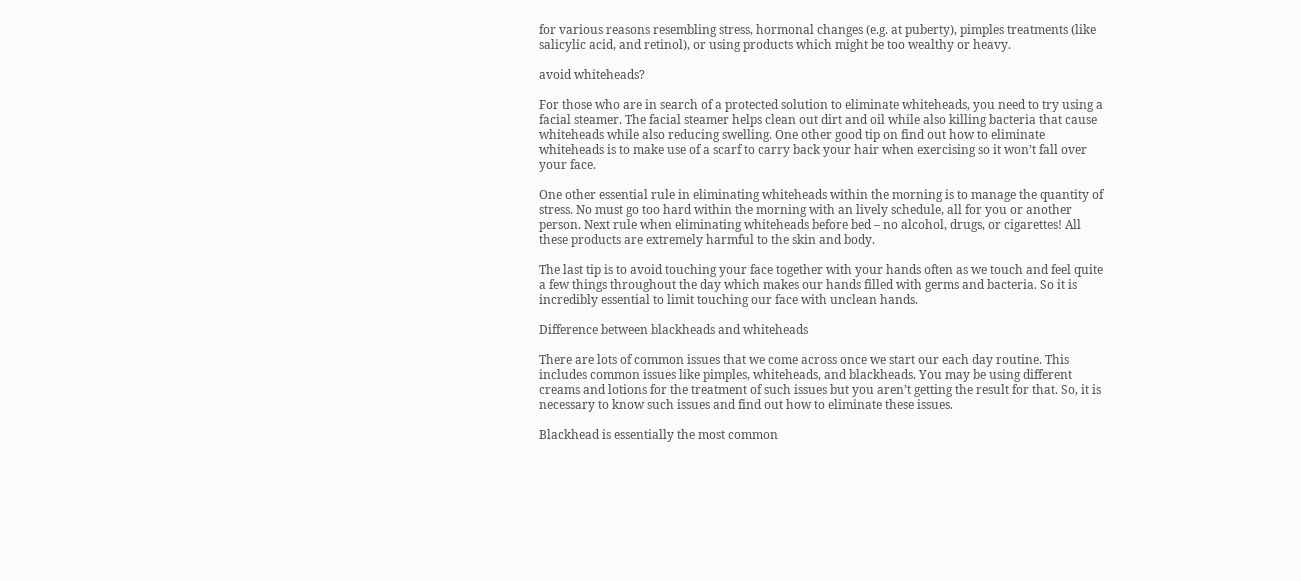for various reasons resembling stress, hormonal changes (e.g. at puberty), pimples treatments (like salicylic acid, and retinol), or using products which might be too wealthy or heavy.

avoid whiteheads?

For those who are in search of a protected solution to eliminate whiteheads, you need to try using a facial steamer. The facial steamer helps clean out dirt and oil while also killing bacteria that cause whiteheads while also reducing swelling. One other good tip on find out how to eliminate whiteheads is to make use of a scarf to carry back your hair when exercising so it won’t fall over your face.

One other essential rule in eliminating whiteheads within the morning is to manage the quantity of stress. No must go too hard within the morning with an lively schedule, all for you or another person. Next rule when eliminating whiteheads before bed – no alcohol, drugs, or cigarettes! All these products are extremely harmful to the skin and body.

The last tip is to avoid touching your face together with your hands often as we touch and feel quite a few things throughout the day which makes our hands filled with germs and bacteria. So it is incredibly essential to limit touching our face with unclean hands.

Difference between blackheads and whiteheads

There are lots of common issues that we come across once we start our each day routine. This includes common issues like pimples, whiteheads, and blackheads. You may be using different creams and lotions for the treatment of such issues but you aren’t getting the result for that. So, it is necessary to know such issues and find out how to eliminate these issues.

Blackhead is essentially the most common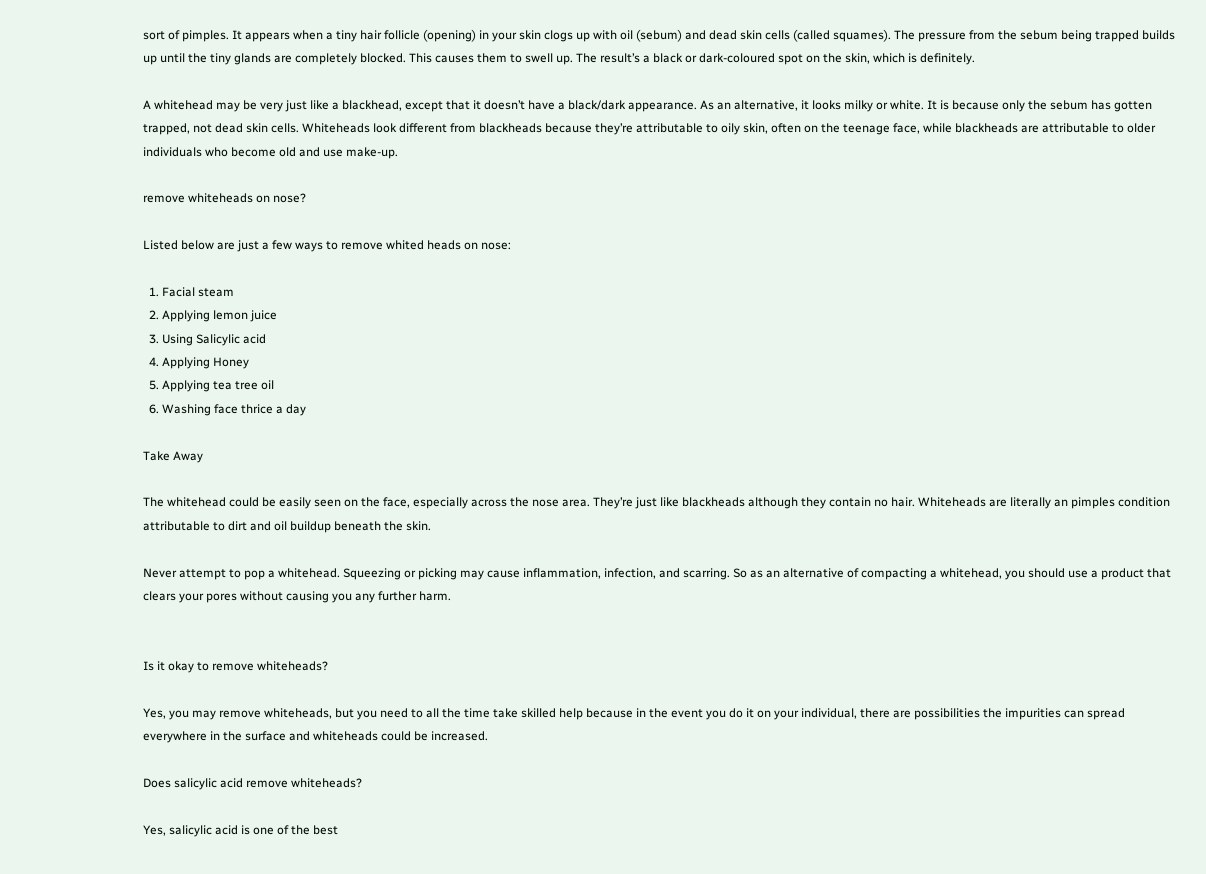sort of pimples. It appears when a tiny hair follicle (opening) in your skin clogs up with oil (sebum) and dead skin cells (called squames). The pressure from the sebum being trapped builds up until the tiny glands are completely blocked. This causes them to swell up. The result’s a black or dark-coloured spot on the skin, which is definitely.

A whitehead may be very just like a blackhead, except that it doesn’t have a black/dark appearance. As an alternative, it looks milky or white. It is because only the sebum has gotten trapped, not dead skin cells. Whiteheads look different from blackheads because they’re attributable to oily skin, often on the teenage face, while blackheads are attributable to older individuals who become old and use make-up.

remove whiteheads on nose?

Listed below are just a few ways to remove whited heads on nose:

  1. Facial steam
  2. Applying lemon juice
  3. Using Salicylic acid
  4. Applying Honey
  5. Applying tea tree oil
  6. Washing face thrice a day

Take Away

The whitehead could be easily seen on the face, especially across the nose area. They’re just like blackheads although they contain no hair. Whiteheads are literally an pimples condition attributable to dirt and oil buildup beneath the skin.

Never attempt to pop a whitehead. Squeezing or picking may cause inflammation, infection, and scarring. So as an alternative of compacting a whitehead, you should use a product that clears your pores without causing you any further harm.


Is it okay to remove whiteheads?

Yes, you may remove whiteheads, but you need to all the time take skilled help because in the event you do it on your individual, there are possibilities the impurities can spread everywhere in the surface and whiteheads could be increased.

Does salicylic acid remove whiteheads?

Yes, salicylic acid is one of the best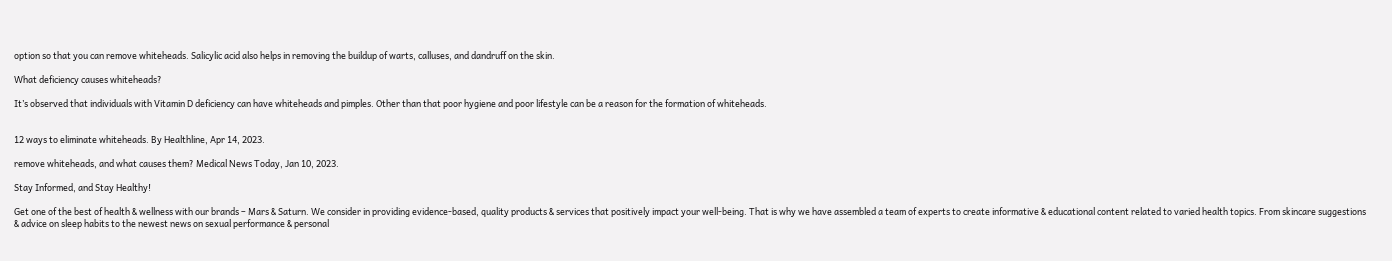option so that you can remove whiteheads. Salicylic acid also helps in removing the buildup of warts, calluses, and dandruff on the skin.

What deficiency causes whiteheads?

It’s observed that individuals with Vitamin D deficiency can have whiteheads and pimples. Other than that poor hygiene and poor lifestyle can be a reason for the formation of whiteheads.


12 ways to eliminate whiteheads. By Healthline, Apr 14, 2023.

remove whiteheads, and what causes them? Medical News Today, Jan 10, 2023.

Stay Informed, and Stay Healthy!

Get one of the best of health & wellness with our brands – Mars & Saturn. We consider in providing evidence-based, quality products & services that positively impact your well-being. That is why we have assembled a team of experts to create informative & educational content related to varied health topics. From skincare suggestions & advice on sleep habits to the newest news on sexual performance & personal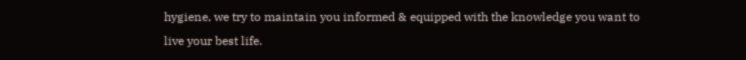hygiene, we try to maintain you informed & equipped with the knowledge you want to live your best life.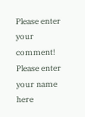Please enter your comment!
Please enter your name here